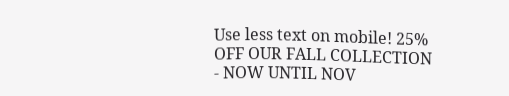Use less text on mobile! 25% OFF OUR FALL COLLECTION - NOW UNTIL NOV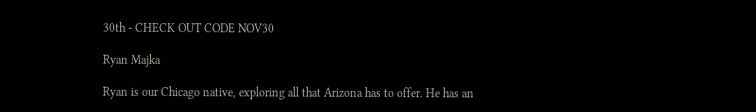30th - CHECK OUT CODE NOV30

Ryan Majka

Ryan is our Chicago native, exploring all that Arizona has to offer. He has an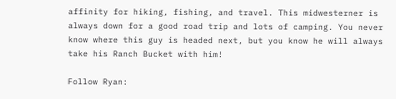affinity for hiking, fishing, and travel. This midwesterner is always down for a good road trip and lots of camping. You never know where this guy is headed next, but you know he will always take his Ranch Bucket with him!

Follow Ryan: